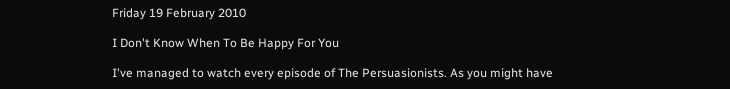Friday 19 February 2010

I Don't Know When To Be Happy For You

I've managed to watch every episode of The Persuasionists. As you might have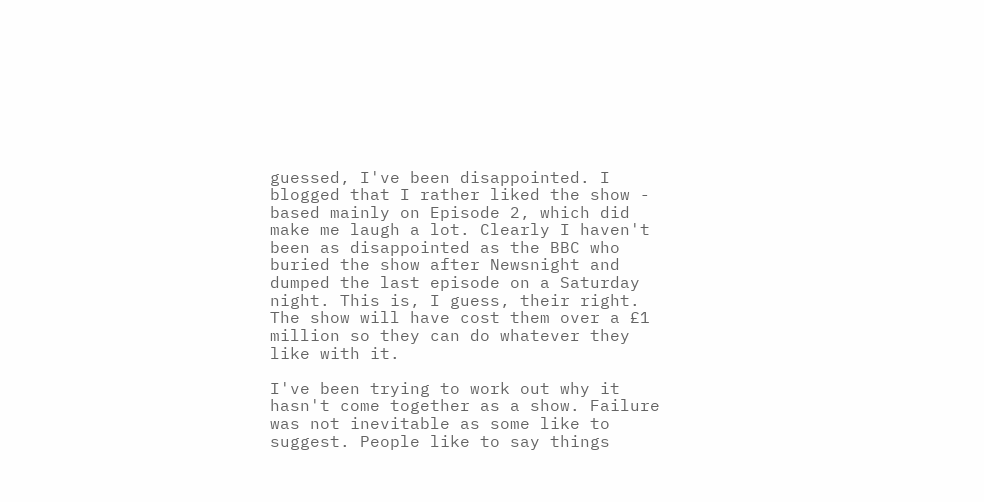guessed, I've been disappointed. I blogged that I rather liked the show - based mainly on Episode 2, which did make me laugh a lot. Clearly I haven't been as disappointed as the BBC who buried the show after Newsnight and dumped the last episode on a Saturday night. This is, I guess, their right. The show will have cost them over a £1 million so they can do whatever they like with it.

I've been trying to work out why it hasn't come together as a show. Failure was not inevitable as some like to suggest. People like to say things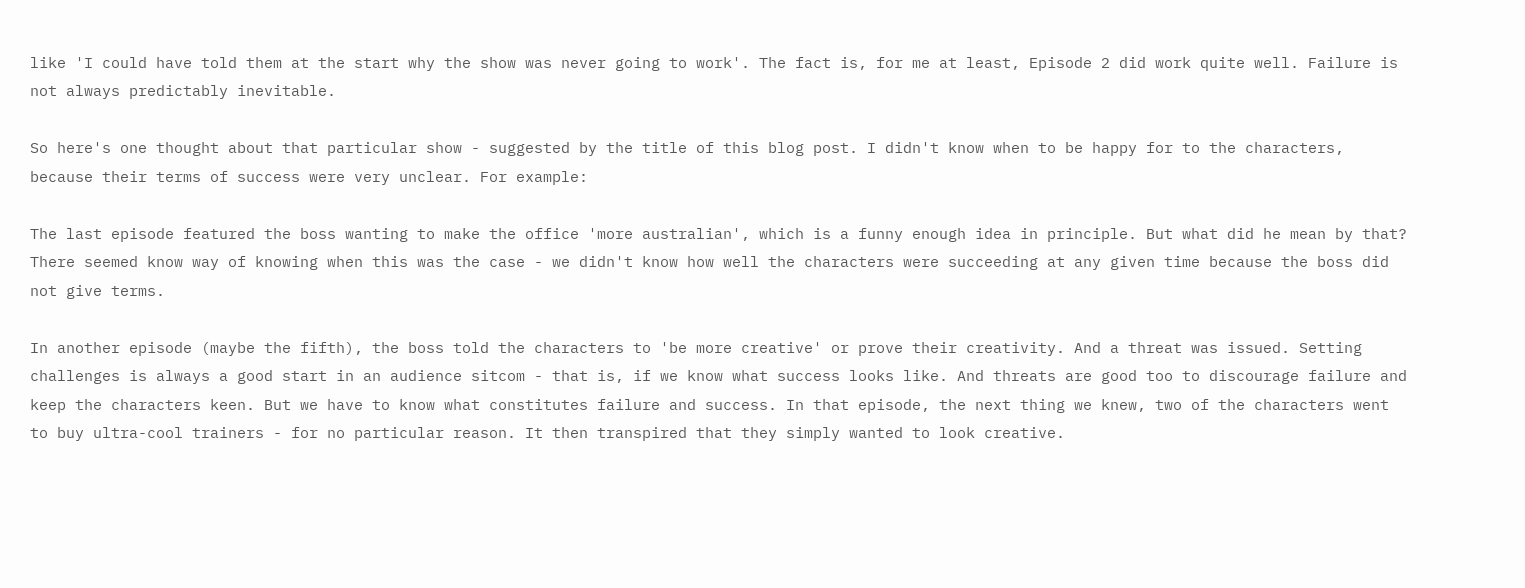like 'I could have told them at the start why the show was never going to work'. The fact is, for me at least, Episode 2 did work quite well. Failure is not always predictably inevitable.

So here's one thought about that particular show - suggested by the title of this blog post. I didn't know when to be happy for to the characters, because their terms of success were very unclear. For example:

The last episode featured the boss wanting to make the office 'more australian', which is a funny enough idea in principle. But what did he mean by that? There seemed know way of knowing when this was the case - we didn't know how well the characters were succeeding at any given time because the boss did not give terms.

In another episode (maybe the fifth), the boss told the characters to 'be more creative' or prove their creativity. And a threat was issued. Setting challenges is always a good start in an audience sitcom - that is, if we know what success looks like. And threats are good too to discourage failure and keep the characters keen. But we have to know what constitutes failure and success. In that episode, the next thing we knew, two of the characters went to buy ultra-cool trainers - for no particular reason. It then transpired that they simply wanted to look creative.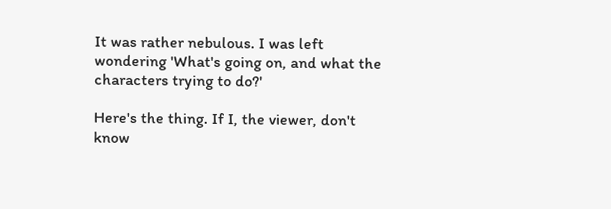It was rather nebulous. I was left wondering 'What's going on, and what the characters trying to do?'

Here's the thing. If I, the viewer, don't know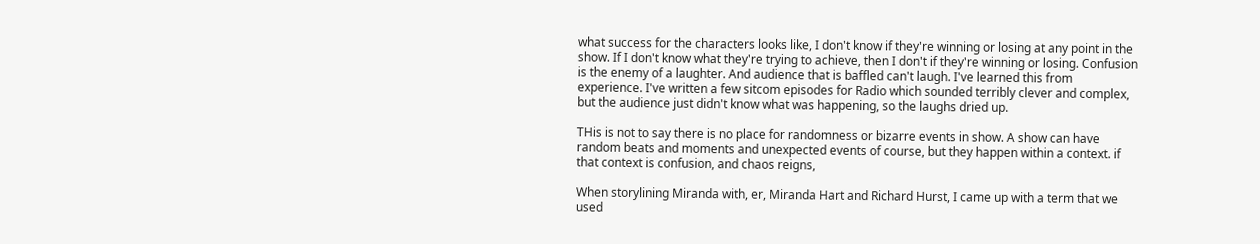what success for the characters looks like, I don't know if they're winning or losing at any point in the show. If I don't know what they're trying to achieve, then I don't if they're winning or losing. Confusion is the enemy of a laughter. And audience that is baffled can't laugh. I've learned this from experience. I've written a few sitcom episodes for Radio which sounded terribly clever and complex, but the audience just didn't know what was happening, so the laughs dried up.

THis is not to say there is no place for randomness or bizarre events in show. A show can have random beats and moments and unexpected events of course, but they happen within a context. if that context is confusion, and chaos reigns,

When storylining Miranda with, er, Miranda Hart and Richard Hurst, I came up with a term that we used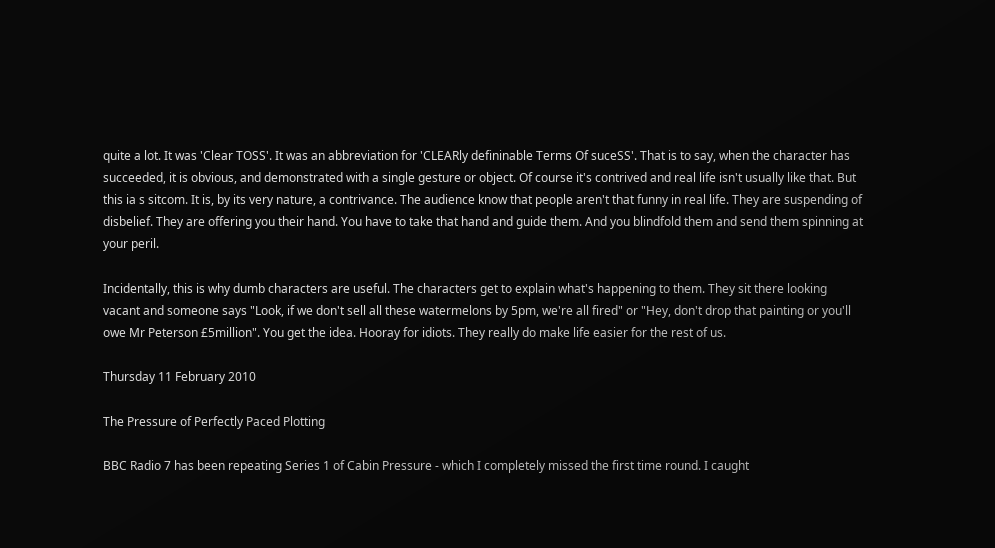quite a lot. It was 'Clear TOSS'. It was an abbreviation for 'CLEARly defininable Terms Of suceSS'. That is to say, when the character has succeeded, it is obvious, and demonstrated with a single gesture or object. Of course it's contrived and real life isn't usually like that. But this ia s sitcom. It is, by its very nature, a contrivance. The audience know that people aren't that funny in real life. They are suspending of disbelief. They are offering you their hand. You have to take that hand and guide them. And you blindfold them and send them spinning at your peril.

Incidentally, this is why dumb characters are useful. The characters get to explain what's happening to them. They sit there looking vacant and someone says "Look, if we don't sell all these watermelons by 5pm, we're all fired" or "Hey, don't drop that painting or you'll owe Mr Peterson £5million". You get the idea. Hooray for idiots. They really do make life easier for the rest of us.

Thursday 11 February 2010

The Pressure of Perfectly Paced Plotting

BBC Radio 7 has been repeating Series 1 of Cabin Pressure - which I completely missed the first time round. I caught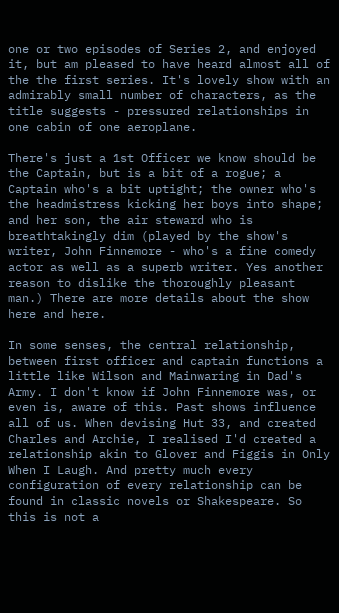one or two episodes of Series 2, and enjoyed it, but am pleased to have heard almost all of the the first series. It's lovely show with an admirably small number of characters, as the title suggests - pressured relationships in one cabin of one aeroplane.

There's just a 1st Officer we know should be the Captain, but is a bit of a rogue; a Captain who's a bit uptight; the owner who's the headmistress kicking her boys into shape; and her son, the air steward who is breathtakingly dim (played by the show's writer, John Finnemore - who's a fine comedy actor as well as a superb writer. Yes another reason to dislike the thoroughly pleasant man.) There are more details about the show here and here.

In some senses, the central relationship, between first officer and captain functions a little like Wilson and Mainwaring in Dad's Army. I don't know if John Finnemore was, or even is, aware of this. Past shows influence all of us. When devising Hut 33, and created Charles and Archie, I realised I'd created a relationship akin to Glover and Figgis in Only When I Laugh. And pretty much every configuration of every relationship can be found in classic novels or Shakespeare. So this is not a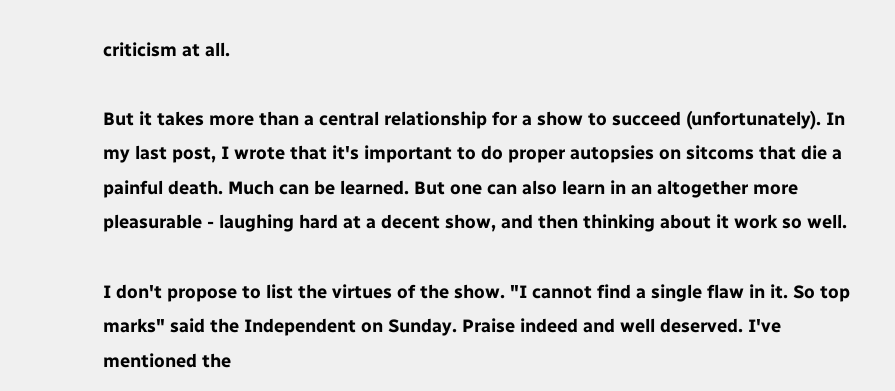criticism at all.

But it takes more than a central relationship for a show to succeed (unfortunately). In my last post, I wrote that it's important to do proper autopsies on sitcoms that die a painful death. Much can be learned. But one can also learn in an altogether more pleasurable - laughing hard at a decent show, and then thinking about it work so well.

I don't propose to list the virtues of the show. "I cannot find a single flaw in it. So top marks" said the Independent on Sunday. Praise indeed and well deserved. I've mentioned the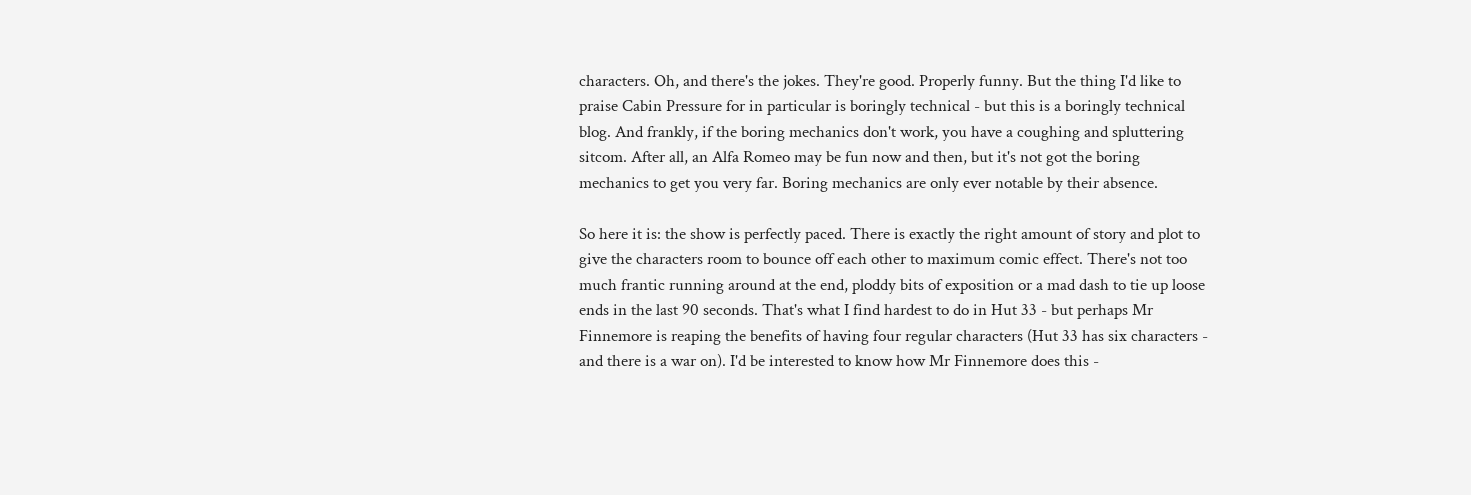characters. Oh, and there's the jokes. They're good. Properly funny. But the thing I'd like to praise Cabin Pressure for in particular is boringly technical - but this is a boringly technical blog. And frankly, if the boring mechanics don't work, you have a coughing and spluttering sitcom. After all, an Alfa Romeo may be fun now and then, but it's not got the boring mechanics to get you very far. Boring mechanics are only ever notable by their absence.

So here it is: the show is perfectly paced. There is exactly the right amount of story and plot to give the characters room to bounce off each other to maximum comic effect. There's not too much frantic running around at the end, ploddy bits of exposition or a mad dash to tie up loose ends in the last 90 seconds. That's what I find hardest to do in Hut 33 - but perhaps Mr Finnemore is reaping the benefits of having four regular characters (Hut 33 has six characters - and there is a war on). I'd be interested to know how Mr Finnemore does this -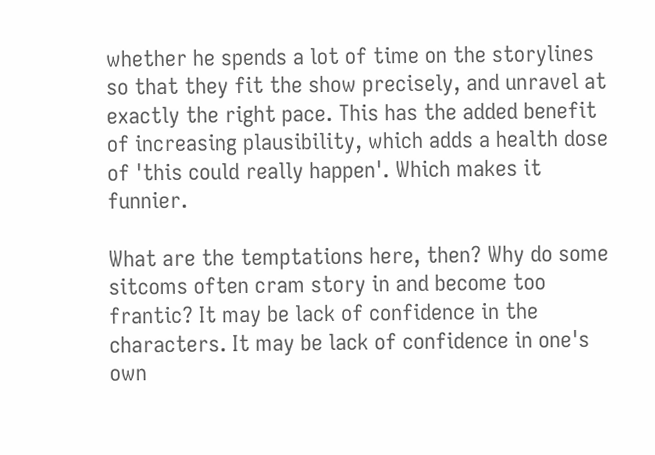whether he spends a lot of time on the storylines so that they fit the show precisely, and unravel at exactly the right pace. This has the added benefit of increasing plausibility, which adds a health dose of 'this could really happen'. Which makes it funnier.

What are the temptations here, then? Why do some sitcoms often cram story in and become too frantic? It may be lack of confidence in the characters. It may be lack of confidence in one's own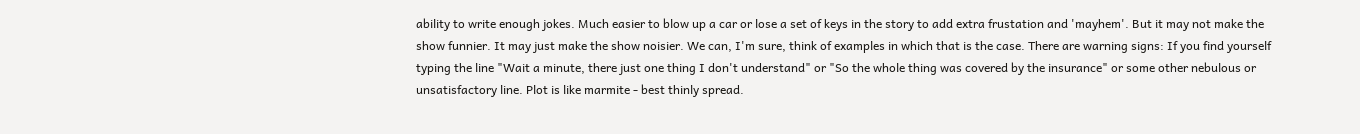ability to write enough jokes. Much easier to blow up a car or lose a set of keys in the story to add extra frustation and 'mayhem'. But it may not make the show funnier. It may just make the show noisier. We can, I'm sure, think of examples in which that is the case. There are warning signs: If you find yourself typing the line "Wait a minute, there just one thing I don't understand" or "So the whole thing was covered by the insurance" or some other nebulous or unsatisfactory line. Plot is like marmite - best thinly spread.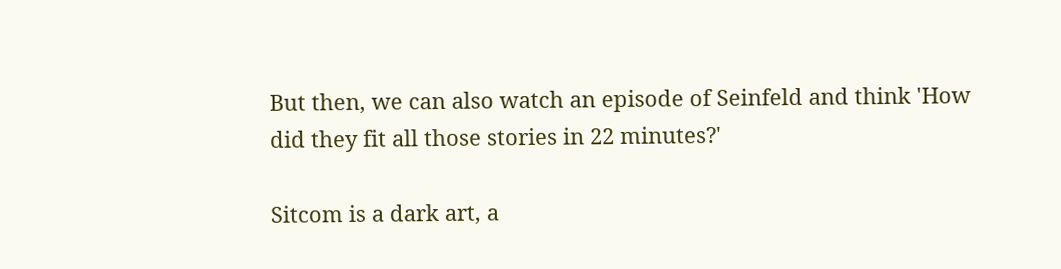But then, we can also watch an episode of Seinfeld and think 'How did they fit all those stories in 22 minutes?'

Sitcom is a dark art, a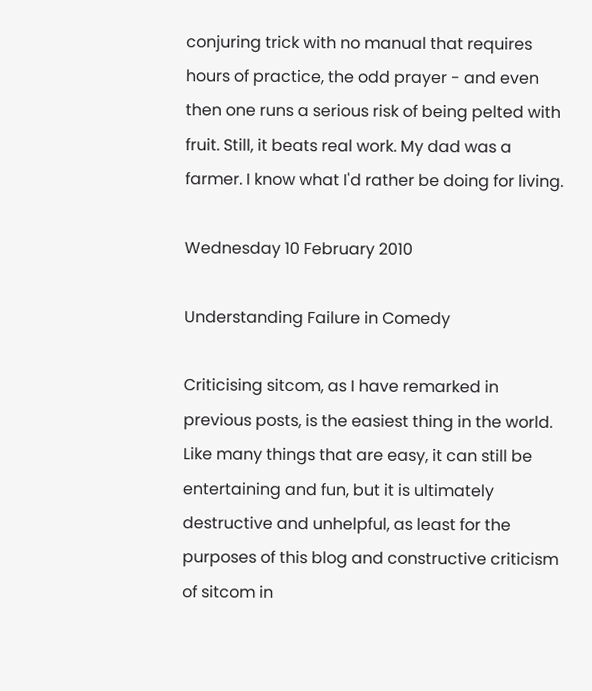conjuring trick with no manual that requires hours of practice, the odd prayer - and even then one runs a serious risk of being pelted with fruit. Still, it beats real work. My dad was a farmer. I know what I'd rather be doing for living.

Wednesday 10 February 2010

Understanding Failure in Comedy

Criticising sitcom, as I have remarked in previous posts, is the easiest thing in the world. Like many things that are easy, it can still be entertaining and fun, but it is ultimately destructive and unhelpful, as least for the purposes of this blog and constructive criticism of sitcom in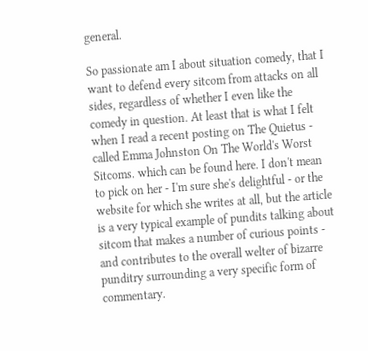general.

So passionate am I about situation comedy, that I want to defend every sitcom from attacks on all sides, regardless of whether I even like the comedy in question. At least that is what I felt when I read a recent posting on The Quietus - called Emma Johnston On The World's Worst Sitcoms. which can be found here. I don't mean to pick on her - I'm sure she's delightful - or the website for which she writes at all, but the article is a very typical example of pundits talking about sitcom that makes a number of curious points - and contributes to the overall welter of bizarre punditry surrounding a very specific form of commentary.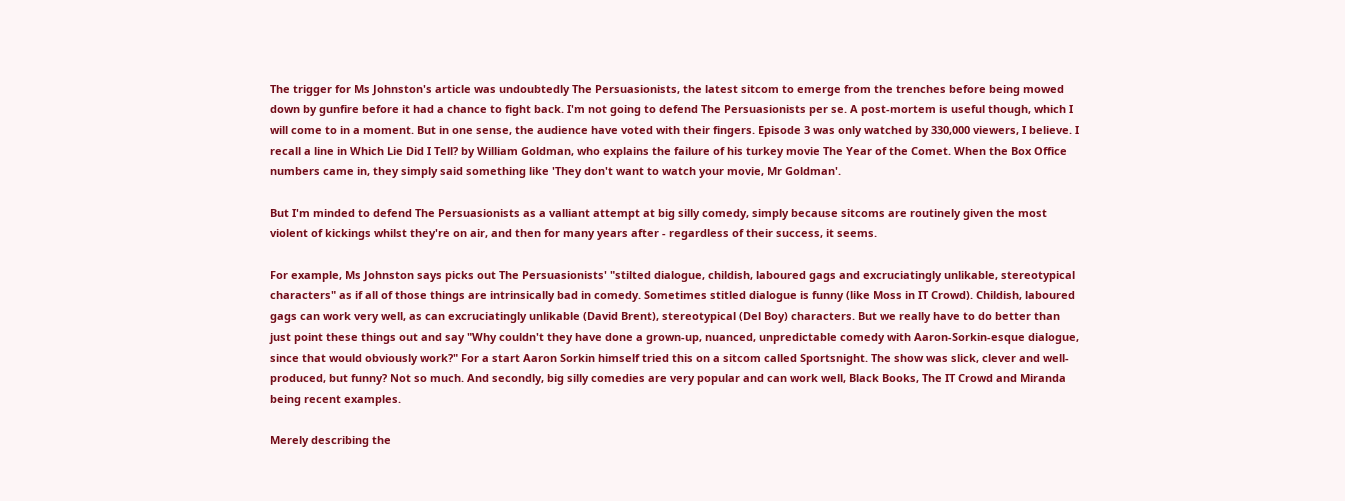The trigger for Ms Johnston's article was undoubtedly The Persuasionists, the latest sitcom to emerge from the trenches before being mowed down by gunfire before it had a chance to fight back. I'm not going to defend The Persuasionists per se. A post-mortem is useful though, which I will come to in a moment. But in one sense, the audience have voted with their fingers. Episode 3 was only watched by 330,000 viewers, I believe. I recall a line in Which Lie Did I Tell? by William Goldman, who explains the failure of his turkey movie The Year of the Comet. When the Box Office numbers came in, they simply said something like 'They don't want to watch your movie, Mr Goldman'.

But I'm minded to defend The Persuasionists as a valliant attempt at big silly comedy, simply because sitcoms are routinely given the most violent of kickings whilst they're on air, and then for many years after - regardless of their success, it seems.

For example, Ms Johnston says picks out The Persuasionists' "stilted dialogue, childish, laboured gags and excruciatingly unlikable, stereotypical characters" as if all of those things are intrinsically bad in comedy. Sometimes stitled dialogue is funny (like Moss in IT Crowd). Childish, laboured gags can work very well, as can excruciatingly unlikable (David Brent), stereotypical (Del Boy) characters. But we really have to do better than just point these things out and say "Why couldn't they have done a grown-up, nuanced, unpredictable comedy with Aaron-Sorkin-esque dialogue, since that would obviously work?" For a start Aaron Sorkin himself tried this on a sitcom called Sportsnight. The show was slick, clever and well-produced, but funny? Not so much. And secondly, big silly comedies are very popular and can work well, Black Books, The IT Crowd and Miranda being recent examples.

Merely describing the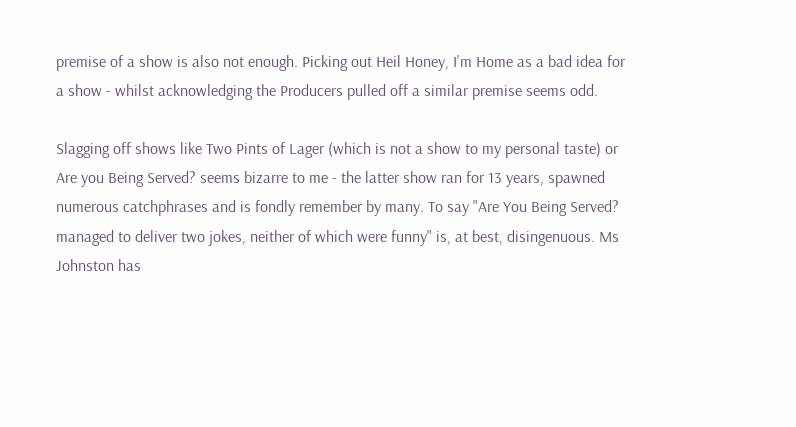premise of a show is also not enough. Picking out Heil Honey, I'm Home as a bad idea for a show - whilst acknowledging the Producers pulled off a similar premise seems odd.

Slagging off shows like Two Pints of Lager (which is not a show to my personal taste) or Are you Being Served? seems bizarre to me - the latter show ran for 13 years, spawned numerous catchphrases and is fondly remember by many. To say "Are You Being Served? managed to deliver two jokes, neither of which were funny" is, at best, disingenuous. Ms Johnston has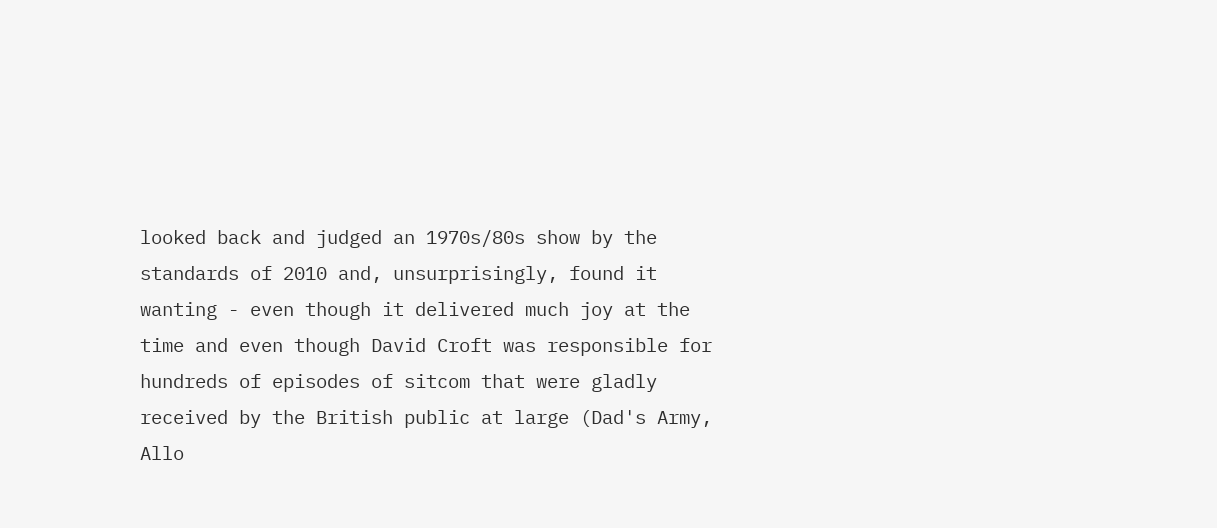looked back and judged an 1970s/80s show by the standards of 2010 and, unsurprisingly, found it wanting - even though it delivered much joy at the time and even though David Croft was responsible for hundreds of episodes of sitcom that were gladly received by the British public at large (Dad's Army, Allo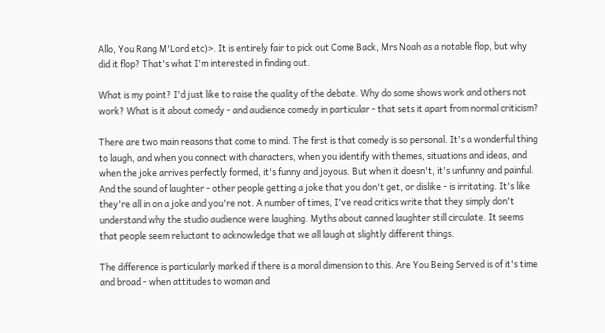Allo, You Rang M'Lord etc)>. It is entirely fair to pick out Come Back, Mrs Noah as a notable flop, but why did it flop? That's what I'm interested in finding out.

What is my point? I'd just like to raise the quality of the debate. Why do some shows work and others not work? What is it about comedy - and audience comedy in particular - that sets it apart from normal criticism?

There are two main reasons that come to mind. The first is that comedy is so personal. It's a wonderful thing to laugh, and when you connect with characters, when you identify with themes, situations and ideas, and when the joke arrives perfectly formed, it's funny and joyous. But when it doesn't, it's unfunny and painful. And the sound of laughter - other people getting a joke that you don't get, or dislike - is irritating. It's like they're all in on a joke and you're not. A number of times, I've read critics write that they simply don't understand why the studio audience were laughing. Myths about canned laughter still circulate. It seems that people seem reluctant to acknowledge that we all laugh at slightly different things.

The difference is particularly marked if there is a moral dimension to this. Are You Being Served is of it's time and broad - when attitudes to woman and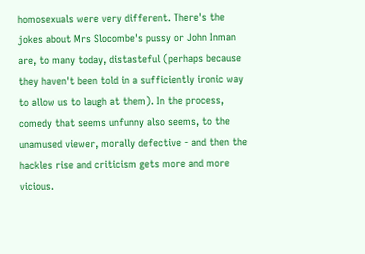homosexuals were very different. There's the jokes about Mrs Slocombe's pussy or John Inman are, to many today, distasteful (perhaps because they haven't been told in a sufficiently ironic way to allow us to laugh at them). In the process, comedy that seems unfunny also seems, to the unamused viewer, morally defective - and then the hackles rise and criticism gets more and more vicious.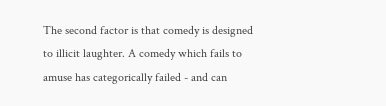The second factor is that comedy is designed to illicit laughter. A comedy which fails to amuse has categorically failed - and can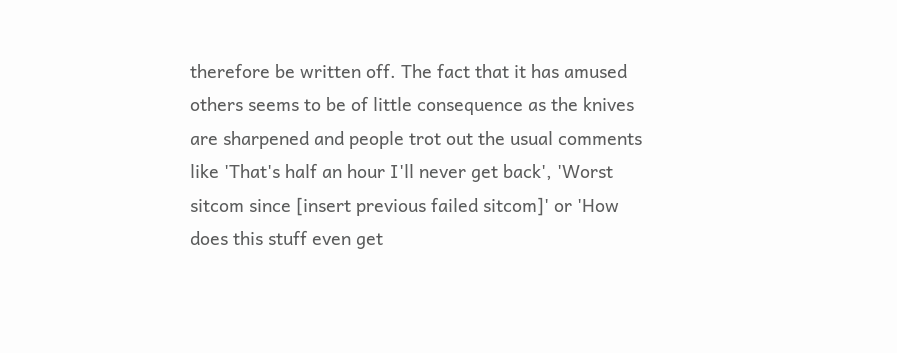therefore be written off. The fact that it has amused others seems to be of little consequence as the knives are sharpened and people trot out the usual comments like 'That's half an hour I'll never get back', 'Worst sitcom since [insert previous failed sitcom]' or 'How does this stuff even get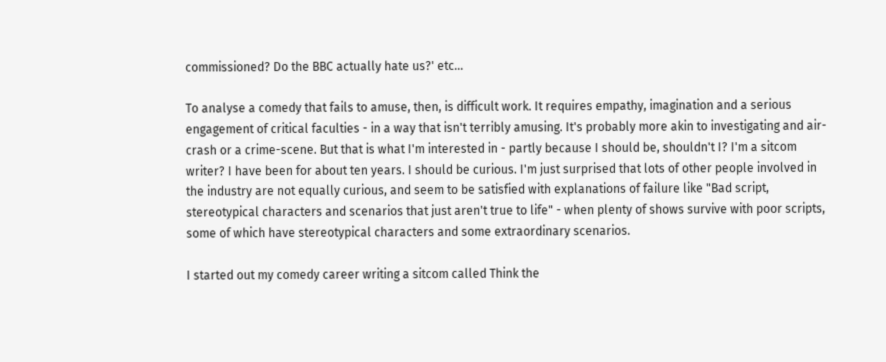commissioned? Do the BBC actually hate us?' etc...

To analyse a comedy that fails to amuse, then, is difficult work. It requires empathy, imagination and a serious engagement of critical faculties - in a way that isn't terribly amusing. It's probably more akin to investigating and air-crash or a crime-scene. But that is what I'm interested in - partly because I should be, shouldn't I? I'm a sitcom writer? I have been for about ten years. I should be curious. I'm just surprised that lots of other people involved in the industry are not equally curious, and seem to be satisfied with explanations of failure like "Bad script, stereotypical characters and scenarios that just aren't true to life" - when plenty of shows survive with poor scripts, some of which have stereotypical characters and some extraordinary scenarios.

I started out my comedy career writing a sitcom called Think the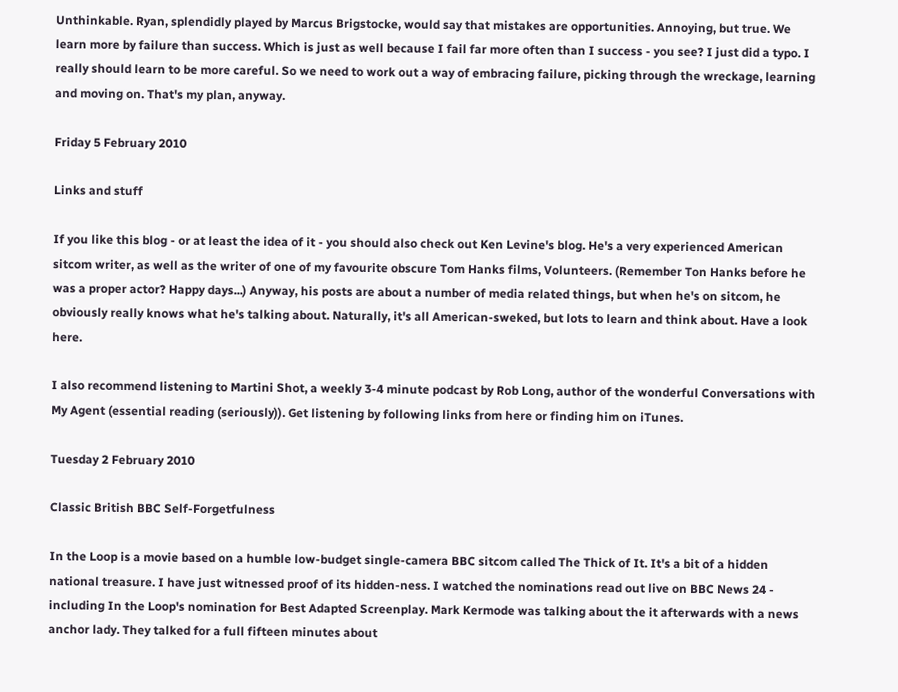Unthinkable. Ryan, splendidly played by Marcus Brigstocke, would say that mistakes are opportunities. Annoying, but true. We learn more by failure than success. Which is just as well because I fail far more often than I success - you see? I just did a typo. I really should learn to be more careful. So we need to work out a way of embracing failure, picking through the wreckage, learning and moving on. That's my plan, anyway.

Friday 5 February 2010

Links and stuff

If you like this blog - or at least the idea of it - you should also check out Ken Levine's blog. He's a very experienced American sitcom writer, as well as the writer of one of my favourite obscure Tom Hanks films, Volunteers. (Remember Ton Hanks before he was a proper actor? Happy days...) Anyway, his posts are about a number of media related things, but when he's on sitcom, he obviously really knows what he's talking about. Naturally, it's all American-sweked, but lots to learn and think about. Have a look here.

I also recommend listening to Martini Shot, a weekly 3-4 minute podcast by Rob Long, author of the wonderful Conversations with My Agent (essential reading (seriously)). Get listening by following links from here or finding him on iTunes.

Tuesday 2 February 2010

Classic British BBC Self-Forgetfulness

In the Loop is a movie based on a humble low-budget single-camera BBC sitcom called The Thick of It. It's a bit of a hidden national treasure. I have just witnessed proof of its hidden-ness. I watched the nominations read out live on BBC News 24 - including In the Loop's nomination for Best Adapted Screenplay. Mark Kermode was talking about the it afterwards with a news anchor lady. They talked for a full fifteen minutes about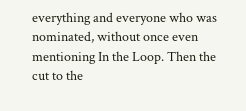everything and everyone who was nominated, without once even mentioning In the Loop. Then the cut to the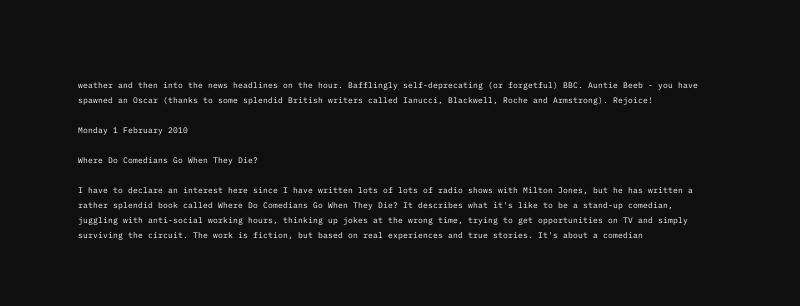weather and then into the news headlines on the hour. Bafflingly self-deprecating (or forgetful) BBC. Auntie Beeb - you have spawned an Oscar (thanks to some splendid British writers called Ianucci, Blackwell, Roche and Armstrong). Rejoice!

Monday 1 February 2010

Where Do Comedians Go When They Die?

I have to declare an interest here since I have written lots of lots of radio shows with Milton Jones, but he has written a rather splendid book called Where Do Comedians Go When They Die? It describes what it's like to be a stand-up comedian, juggling with anti-social working hours, thinking up jokes at the wrong time, trying to get opportunities on TV and simply surviving the circuit. The work is fiction, but based on real experiences and true stories. It's about a comedian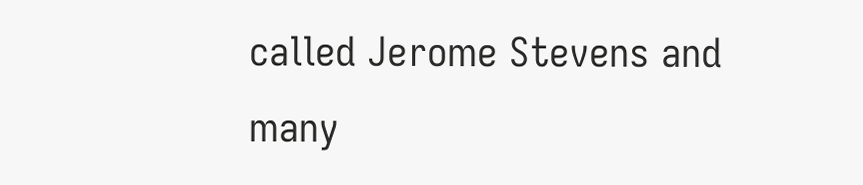called Jerome Stevens and many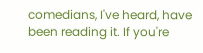comedians, I've heard, have been reading it. If you're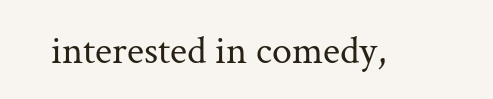interested in comedy,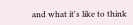and what it's like to think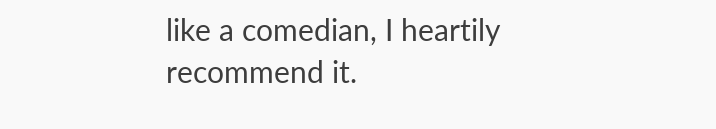like a comedian, I heartily recommend it.